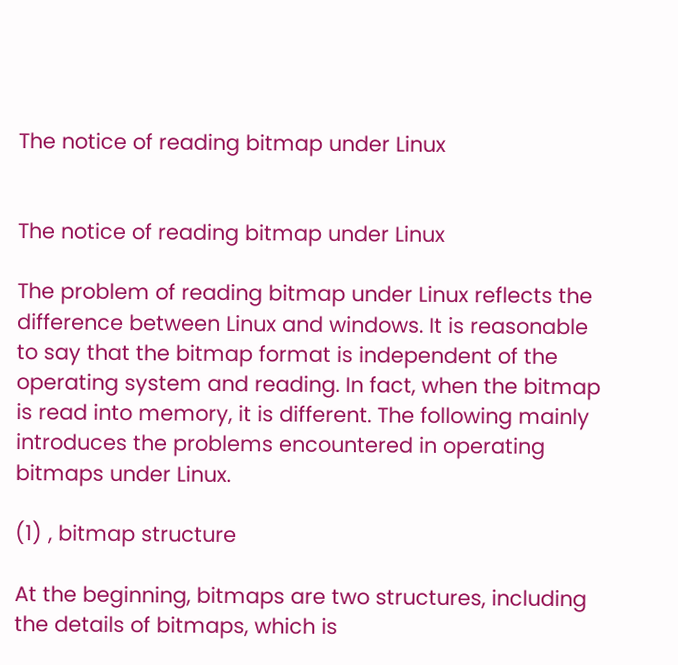The notice of reading bitmap under Linux


The notice of reading bitmap under Linux

The problem of reading bitmap under Linux reflects the difference between Linux and windows. It is reasonable to say that the bitmap format is independent of the operating system and reading. In fact, when the bitmap is read into memory, it is different. The following mainly introduces the problems encountered in operating bitmaps under Linux.

(1) , bitmap structure

At the beginning, bitmaps are two structures, including the details of bitmaps, which is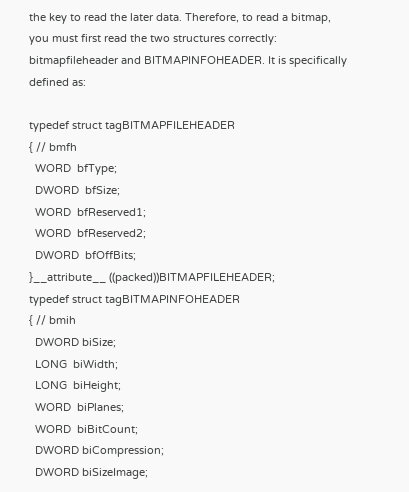the key to read the later data. Therefore, to read a bitmap, you must first read the two structures correctly: bitmapfileheader and BITMAPINFOHEADER. It is specifically defined as:

typedef struct tagBITMAPFILEHEADER
{ // bmfh
  WORD  bfType;
  DWORD  bfSize;
  WORD  bfReserved1;
  WORD  bfReserved2;
  DWORD  bfOffBits;
}__attribute__ ((packed))BITMAPFILEHEADER;
typedef struct tagBITMAPINFOHEADER
{ // bmih
  DWORD biSize;
  LONG  biWidth;
  LONG  biHeight;
  WORD  biPlanes;
  WORD  biBitCount;
  DWORD biCompression;
  DWORD biSizeImage;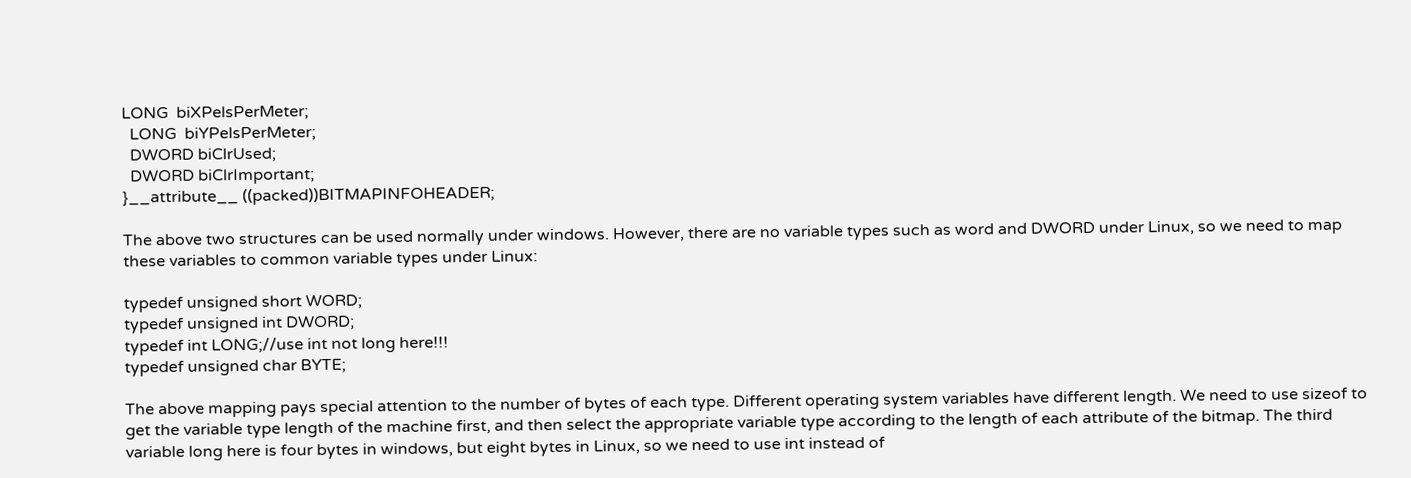LONG  biXPelsPerMeter;
  LONG  biYPelsPerMeter;
  DWORD biClrUsed;
  DWORD biClrImportant;
}__attribute__ ((packed))BITMAPINFOHEADER;

The above two structures can be used normally under windows. However, there are no variable types such as word and DWORD under Linux, so we need to map these variables to common variable types under Linux:

typedef unsigned short WORD;
typedef unsigned int DWORD;
typedef int LONG;//use int not long here!!!
typedef unsigned char BYTE;

The above mapping pays special attention to the number of bytes of each type. Different operating system variables have different length. We need to use sizeof to get the variable type length of the machine first, and then select the appropriate variable type according to the length of each attribute of the bitmap. The third variable long here is four bytes in windows, but eight bytes in Linux, so we need to use int instead of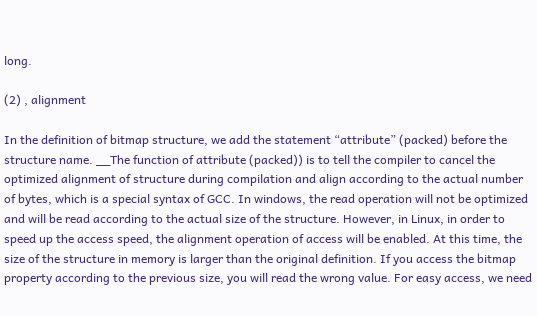long.

(2) , alignment

In the definition of bitmap structure, we add the statement “attribute” (packed) before the structure name. __The function of attribute (packed)) is to tell the compiler to cancel the optimized alignment of structure during compilation and align according to the actual number of bytes, which is a special syntax of GCC. In windows, the read operation will not be optimized and will be read according to the actual size of the structure. However, in Linux, in order to speed up the access speed, the alignment operation of access will be enabled. At this time, the size of the structure in memory is larger than the original definition. If you access the bitmap property according to the previous size, you will read the wrong value. For easy access, we need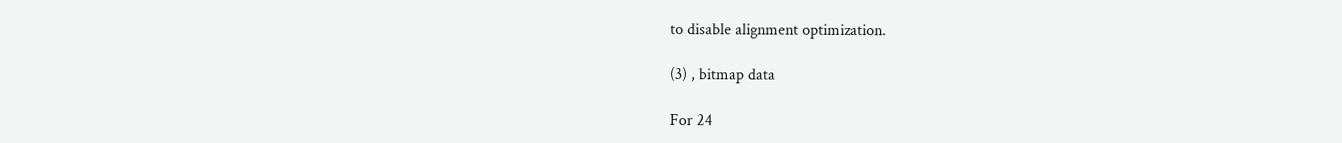to disable alignment optimization.

(3) , bitmap data

For 24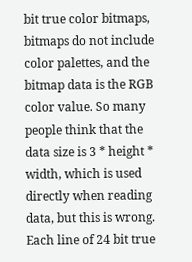bit true color bitmaps, bitmaps do not include color palettes, and the bitmap data is the RGB color value. So many people think that the data size is 3 * height * width, which is used directly when reading data, but this is wrong. Each line of 24 bit true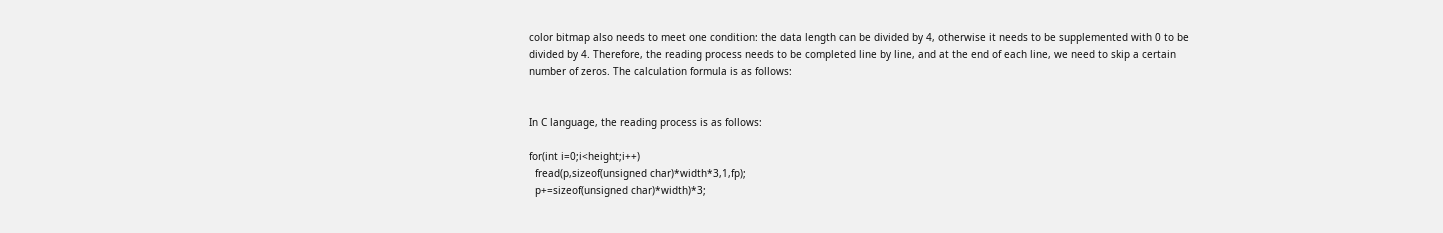color bitmap also needs to meet one condition: the data length can be divided by 4, otherwise it needs to be supplemented with 0 to be divided by 4. Therefore, the reading process needs to be completed line by line, and at the end of each line, we need to skip a certain number of zeros. The calculation formula is as follows:


In C language, the reading process is as follows:

for(int i=0;i<height;i++)
  fread(p,sizeof(unsigned char)*width*3,1,fp);
  p+=sizeof(unsigned char)*width)*3;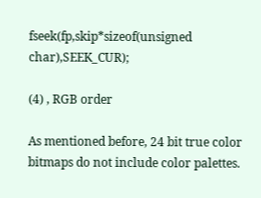fseek(fp,skip*sizeof(unsigned char),SEEK_CUR);

(4) , RGB order

As mentioned before, 24 bit true color bitmaps do not include color palettes.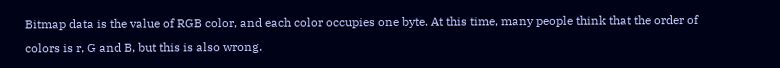Bitmap data is the value of RGB color, and each color occupies one byte. At this time, many people think that the order of colors is r, G and B, but this is also wrong.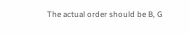The actual order should be B, G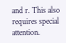and r. This also requires special attention.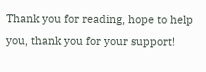Thank you for reading, hope to help you, thank you for your support!